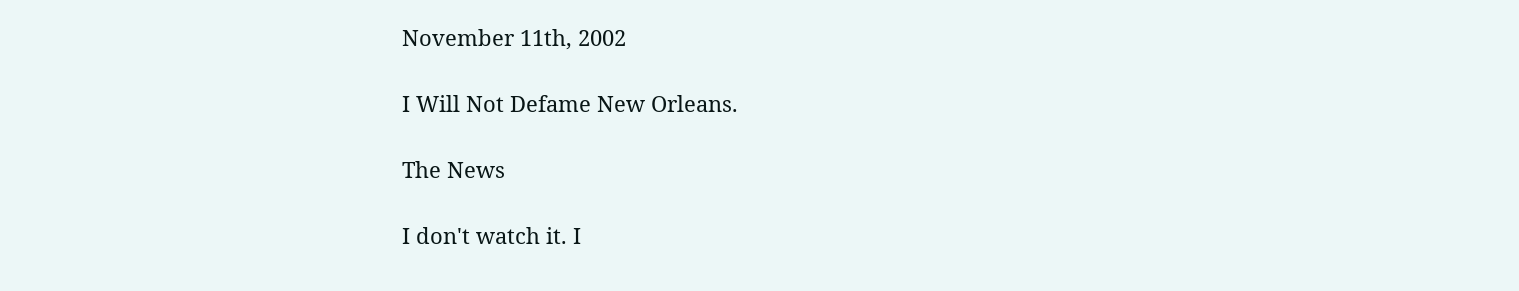November 11th, 2002

I Will Not Defame New Orleans.

The News

I don't watch it. I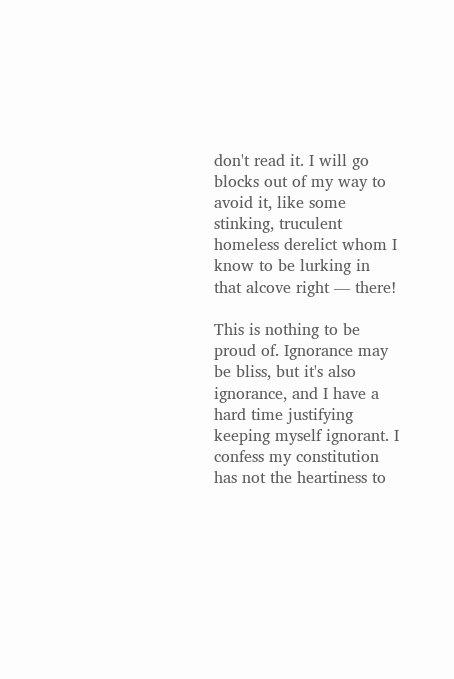don't read it. I will go blocks out of my way to avoid it, like some stinking, truculent homeless derelict whom I know to be lurking in that alcove right — there!

This is nothing to be proud of. Ignorance may be bliss, but it's also ignorance, and I have a hard time justifying keeping myself ignorant. I confess my constitution has not the heartiness to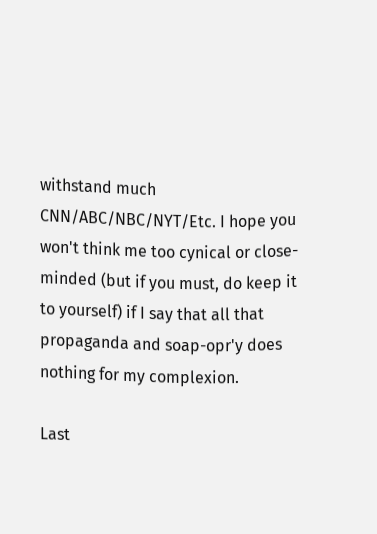withstand much CNN/ABC/NBC/NYT/Etc. I hope you won't think me too cynical or close-minded (but if you must, do keep it to yourself) if I say that all that propaganda and soap-opr'y does nothing for my complexion.

Last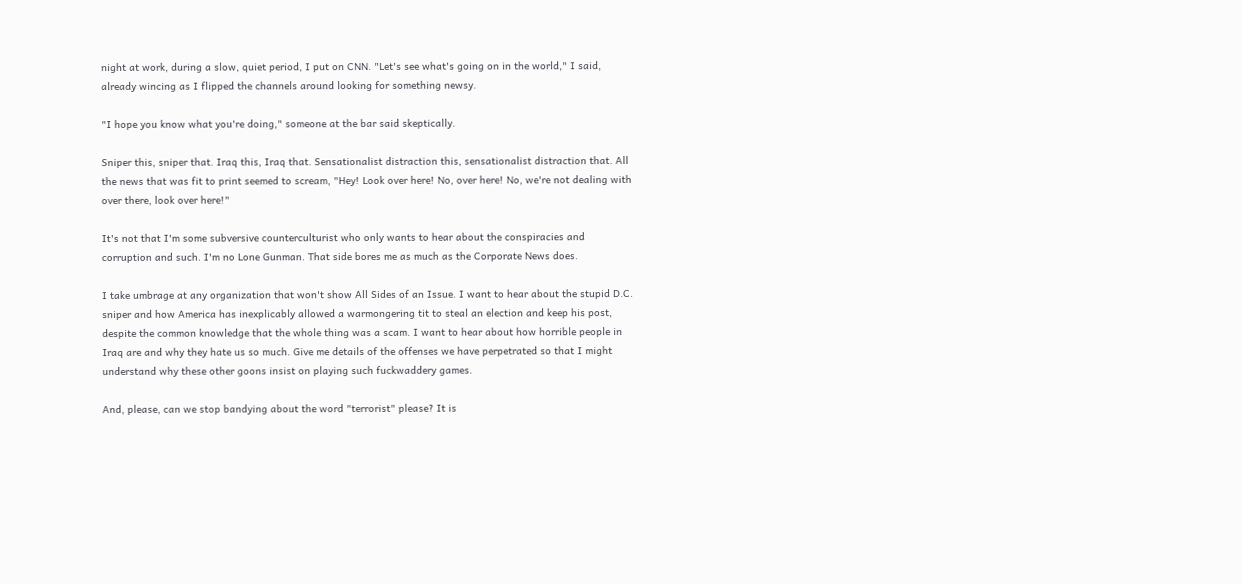night at work, during a slow, quiet period, I put on CNN. "Let's see what's going on in the world," I said, already wincing as I flipped the channels around looking for something newsy.

"I hope you know what you're doing," someone at the bar said skeptically.

Sniper this, sniper that. Iraq this, Iraq that. Sensationalist distraction this, sensationalist distraction that. All the news that was fit to print seemed to scream, "Hey! Look over here! No, over here! No, we're not dealing with over there, look over here!"

It's not that I'm some subversive counterculturist who only wants to hear about the conspiracies and corruption and such. I'm no Lone Gunman. That side bores me as much as the Corporate News does.

I take umbrage at any organization that won't show All Sides of an Issue. I want to hear about the stupid D.C. sniper and how America has inexplicably allowed a warmongering tit to steal an election and keep his post, despite the common knowledge that the whole thing was a scam. I want to hear about how horrible people in Iraq are and why they hate us so much. Give me details of the offenses we have perpetrated so that I might understand why these other goons insist on playing such fuckwaddery games.

And, please, can we stop bandying about the word "terrorist" please? It is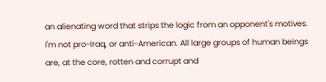an alienating word that strips the logic from an opponent's motives. I'm not pro-Iraq, or anti-American. All large groups of human beings are, at the core, rotten and corrupt and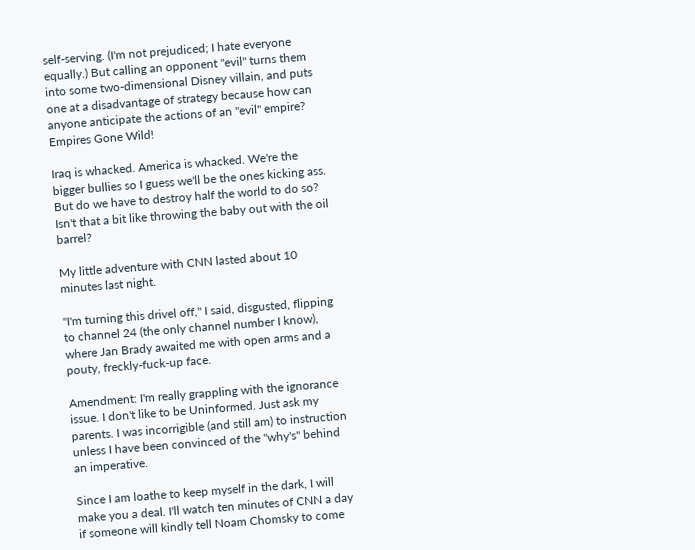self-serving. (I'm not prejudiced; I hate everyone equally.) But calling an opponent "evil" turns them into some two-dimensional Disney villain, and puts one at a disadvantage of strategy because how can anyone anticipate the actions of an "evil" empire? Empires Gone Wild!

Iraq is whacked. America is whacked. We're the bigger bullies so I guess we'll be the ones kicking ass. But do we have to destroy half the world to do so? Isn't that a bit like throwing the baby out with the oil barrel?

My little adventure with CNN lasted about 10 minutes last night.

"I'm turning this drivel off," I said, disgusted, flipping to channel 24 (the only channel number I know), where Jan Brady awaited me with open arms and a pouty, freckly-fuck-up face.

Amendment: I'm really grappling with the ignorance issue. I don't like to be Uninformed. Just ask my parents. I was incorrigible (and still am) to instruction unless I have been convinced of the "why's" behind an imperative.

Since I am loathe to keep myself in the dark, I will make you a deal. I'll watch ten minutes of CNN a day if someone will kindly tell Noam Chomsky to come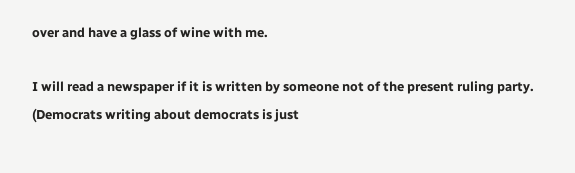over and have a glass of wine with me.

I will read a newspaper if it is written by someone not of the present ruling party. (Democrats writing about democrats is just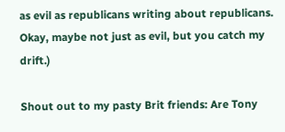as evil as republicans writing about republicans. Okay, maybe not just as evil, but you catch my drift.)

Shout out to my pasty Brit friends: Are Tony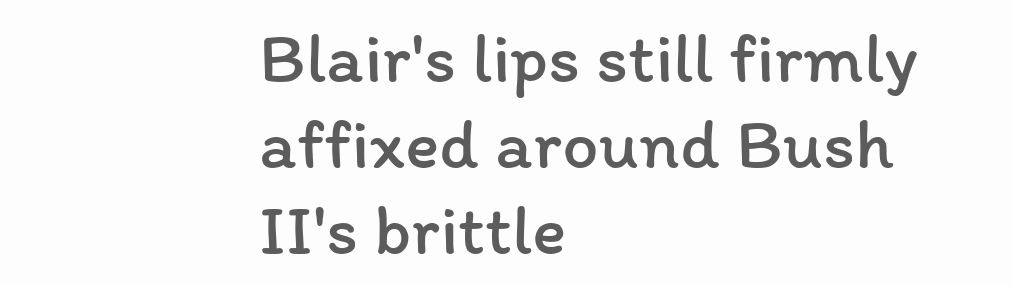Blair's lips still firmly affixed around Bush II's brittle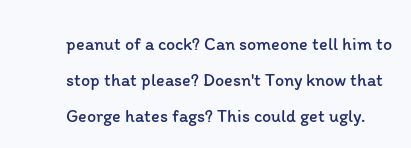peanut of a cock? Can someone tell him to stop that please? Doesn't Tony know that George hates fags? This could get ugly.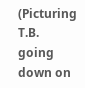(Picturing T.B. going down on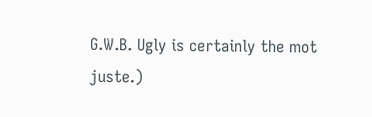G.W.B. Ugly is certainly the mot juste.)